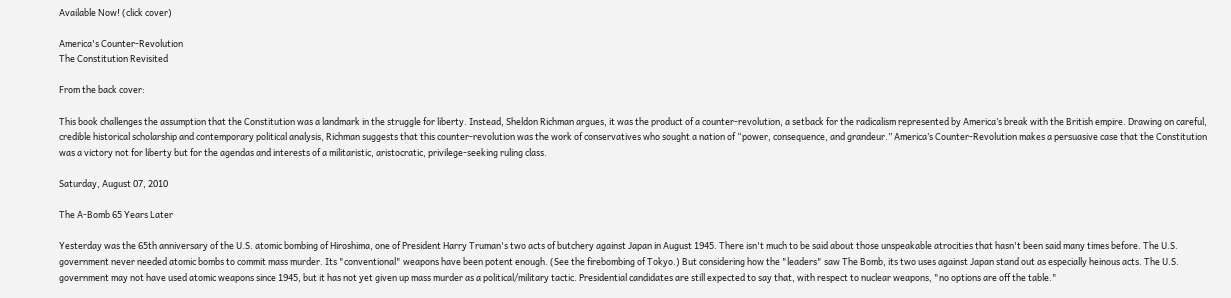Available Now! (click cover)

America's Counter-Revolution
The Constitution Revisited

From the back cover:

This book challenges the assumption that the Constitution was a landmark in the struggle for liberty. Instead, Sheldon Richman argues, it was the product of a counter-revolution, a setback for the radicalism represented by America’s break with the British empire. Drawing on careful, credible historical scholarship and contemporary political analysis, Richman suggests that this counter-revolution was the work of conservatives who sought a nation of “power, consequence, and grandeur.” America’s Counter-Revolution makes a persuasive case that the Constitution was a victory not for liberty but for the agendas and interests of a militaristic, aristocratic, privilege-seeking ruling class.

Saturday, August 07, 2010

The A-Bomb 65 Years Later

Yesterday was the 65th anniversary of the U.S. atomic bombing of Hiroshima, one of President Harry Truman's two acts of butchery against Japan in August 1945. There isn't much to be said about those unspeakable atrocities that hasn't been said many times before. The U.S. government never needed atomic bombs to commit mass murder. Its "conventional" weapons have been potent enough. (See the firebombing of Tokyo.) But considering how the "leaders" saw The Bomb, its two uses against Japan stand out as especially heinous acts. The U.S. government may not have used atomic weapons since 1945, but it has not yet given up mass murder as a political/military tactic. Presidential candidates are still expected to say that, with respect to nuclear weapons, "no options are off the table."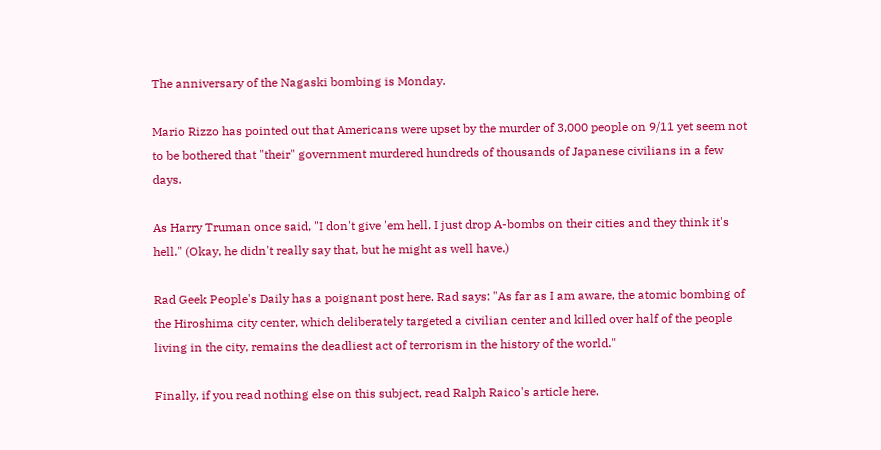The anniversary of the Nagaski bombing is Monday.

Mario Rizzo has pointed out that Americans were upset by the murder of 3,000 people on 9/11 yet seem not to be bothered that "their" government murdered hundreds of thousands of Japanese civilians in a few days.

As Harry Truman once said, "I don't give 'em hell. I just drop A-bombs on their cities and they think it's hell." (Okay, he didn't really say that, but he might as well have.)

Rad Geek People's Daily has a poignant post here. Rad says: "As far as I am aware, the atomic bombing of the Hiroshima city center, which deliberately targeted a civilian center and killed over half of the people living in the city, remains the deadliest act of terrorism in the history of the world."

Finally, if you read nothing else on this subject, read Ralph Raico's article here.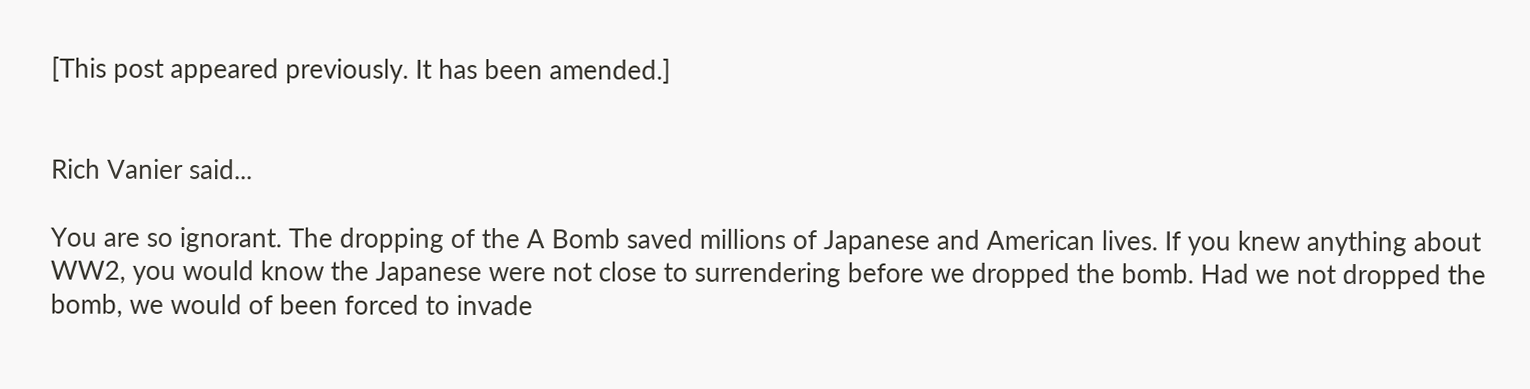[This post appeared previously. It has been amended.]


Rich Vanier said...

You are so ignorant. The dropping of the A Bomb saved millions of Japanese and American lives. If you knew anything about WW2, you would know the Japanese were not close to surrendering before we dropped the bomb. Had we not dropped the bomb, we would of been forced to invade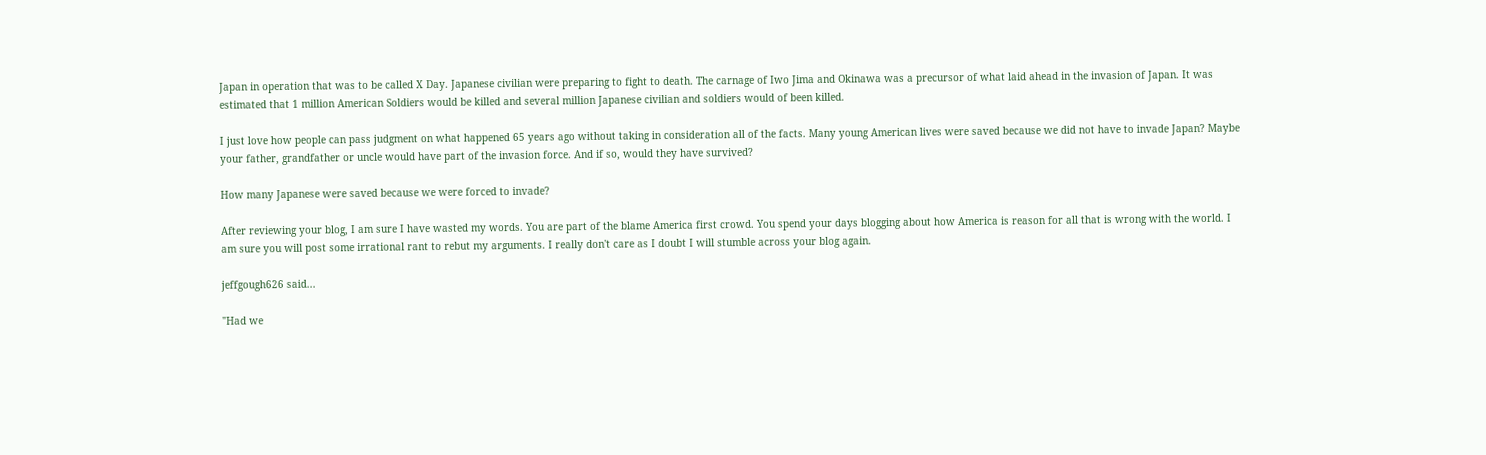Japan in operation that was to be called X Day. Japanese civilian were preparing to fight to death. The carnage of Iwo Jima and Okinawa was a precursor of what laid ahead in the invasion of Japan. It was estimated that 1 million American Soldiers would be killed and several million Japanese civilian and soldiers would of been killed.

I just love how people can pass judgment on what happened 65 years ago without taking in consideration all of the facts. Many young American lives were saved because we did not have to invade Japan? Maybe your father, grandfather or uncle would have part of the invasion force. And if so, would they have survived?

How many Japanese were saved because we were forced to invade?

After reviewing your blog, I am sure I have wasted my words. You are part of the blame America first crowd. You spend your days blogging about how America is reason for all that is wrong with the world. I am sure you will post some irrational rant to rebut my arguments. I really don't care as I doubt I will stumble across your blog again.

jeffgough626 said...

"Had we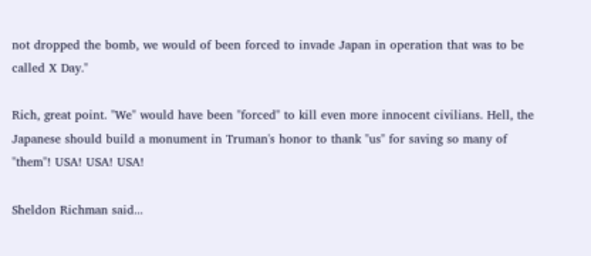not dropped the bomb, we would of been forced to invade Japan in operation that was to be called X Day."

Rich, great point. "We" would have been "forced" to kill even more innocent civilians. Hell, the Japanese should build a monument in Truman's honor to thank "us" for saving so many of "them"! USA! USA! USA!

Sheldon Richman said...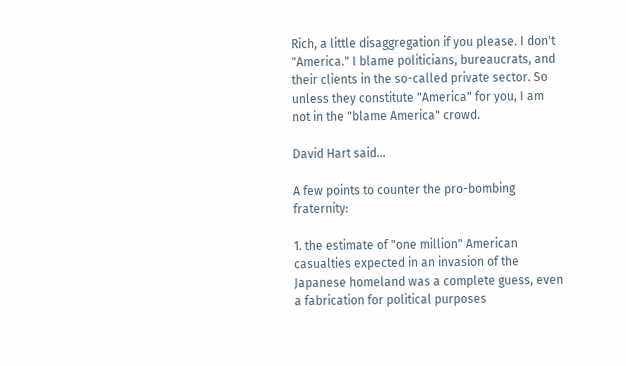Rich, a little disaggregation if you please. I don't "America." I blame politicians, bureaucrats, and their clients in the so-called private sector. So unless they constitute "America" for you, I am not in the "blame America" crowd.

David Hart said...

A few points to counter the pro-bombing fraternity:

1. the estimate of "one million" American casualties expected in an invasion of the Japanese homeland was a complete guess, even a fabrication for political purposes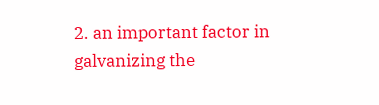2. an important factor in galvanizing the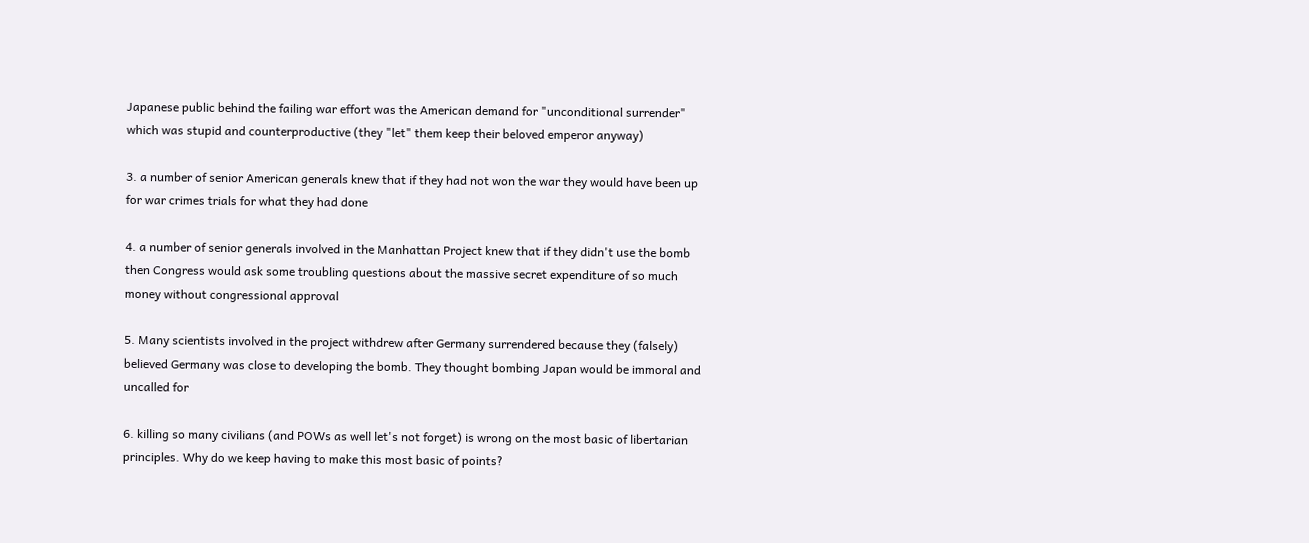Japanese public behind the failing war effort was the American demand for "unconditional surrender" which was stupid and counterproductive (they "let" them keep their beloved emperor anyway)

3. a number of senior American generals knew that if they had not won the war they would have been up for war crimes trials for what they had done

4. a number of senior generals involved in the Manhattan Project knew that if they didn't use the bomb then Congress would ask some troubling questions about the massive secret expenditure of so much money without congressional approval

5. Many scientists involved in the project withdrew after Germany surrendered because they (falsely) believed Germany was close to developing the bomb. They thought bombing Japan would be immoral and uncalled for

6. killing so many civilians (and POWs as well let's not forget) is wrong on the most basic of libertarian principles. Why do we keep having to make this most basic of points?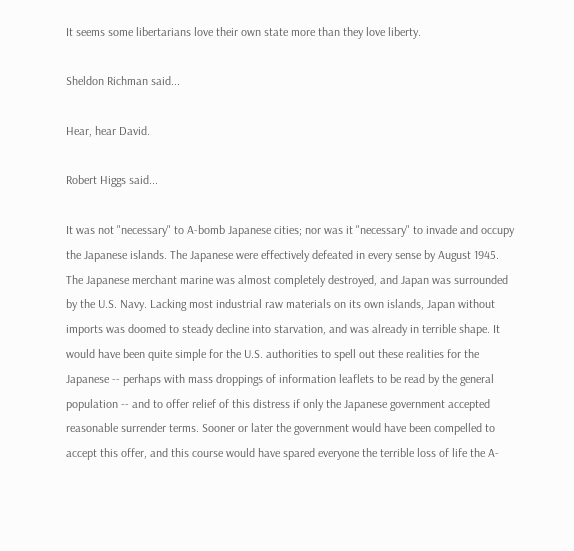It seems some libertarians love their own state more than they love liberty.

Sheldon Richman said...

Hear, hear David.

Robert Higgs said...

It was not "necessary" to A-bomb Japanese cities; nor was it "necessary" to invade and occupy the Japanese islands. The Japanese were effectively defeated in every sense by August 1945. The Japanese merchant marine was almost completely destroyed, and Japan was surrounded by the U.S. Navy. Lacking most industrial raw materials on its own islands, Japan without imports was doomed to steady decline into starvation, and was already in terrible shape. It would have been quite simple for the U.S. authorities to spell out these realities for the Japanese -- perhaps with mass droppings of information leaflets to be read by the general population -- and to offer relief of this distress if only the Japanese government accepted reasonable surrender terms. Sooner or later the government would have been compelled to accept this offer, and this course would have spared everyone the terrible loss of life the A-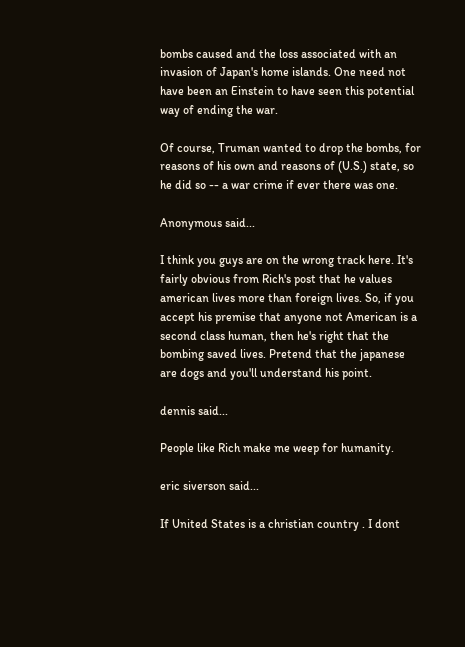bombs caused and the loss associated with an invasion of Japan's home islands. One need not have been an Einstein to have seen this potential way of ending the war.

Of course, Truman wanted to drop the bombs, for reasons of his own and reasons of (U.S.) state, so he did so -- a war crime if ever there was one.

Anonymous said...

I think you guys are on the wrong track here. It's fairly obvious from Rich's post that he values american lives more than foreign lives. So, if you accept his premise that anyone not American is a second class human, then he's right that the bombing saved lives. Pretend that the japanese are dogs and you'll understand his point.

dennis said...

People like Rich make me weep for humanity.

eric siverson said...

If United States is a christian country . I dont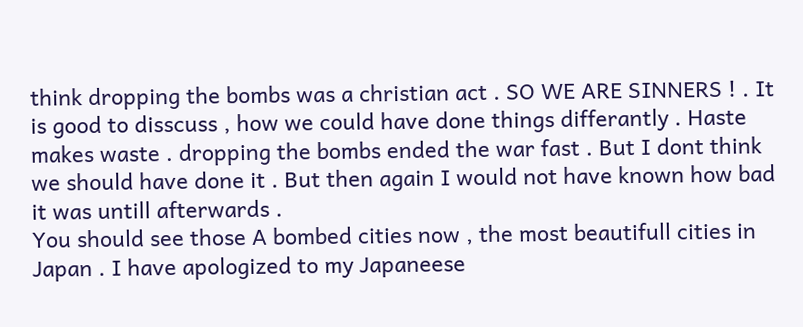think dropping the bombs was a christian act . SO WE ARE SINNERS ! . It is good to disscuss , how we could have done things differantly . Haste makes waste . dropping the bombs ended the war fast . But I dont think we should have done it . But then again I would not have known how bad it was untill afterwards .
You should see those A bombed cities now , the most beautifull cities in Japan . I have apologized to my Japaneese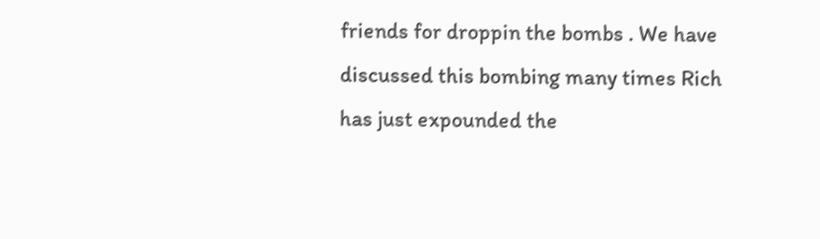friends for droppin the bombs . We have discussed this bombing many times Rich has just expounded the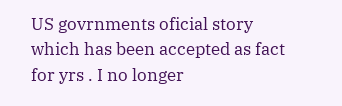US govrnments oficial story which has been accepted as fact for yrs . I no longer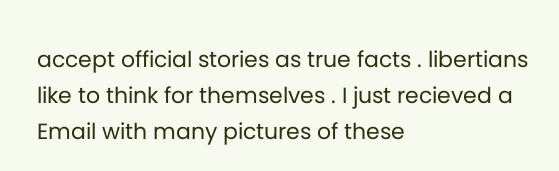accept official stories as true facts . libertians like to think for themselves . I just recieved a Email with many pictures of these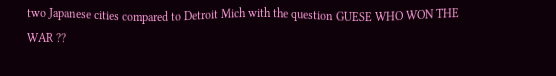two Japanese cities compared to Detroit Mich with the question GUESE WHO WON THE WAR ??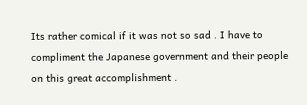Its rather comical if it was not so sad . I have to compliment the Japanese government and their people on this great accomplishment .